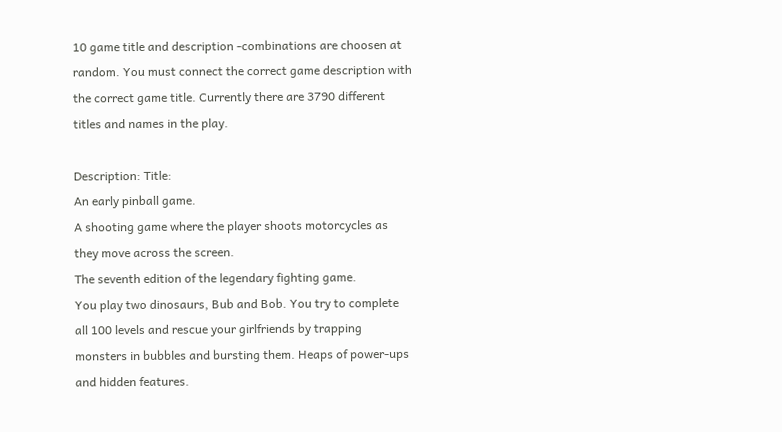10 game title and description -combinations are choosen at random. You must connect the correct game description with the correct game title. Currently there are 3790 different titles and names in the play.

Description: Title:
An early pinball game.
A shooting game where the player shoots motorcycles as they move across the screen.
The seventh edition of the legendary fighting game.
You play two dinosaurs, Bub and Bob. You try to complete all 100 levels and rescue your girlfriends by trapping monsters in bubbles and bursting them. Heaps of power-ups and hidden features.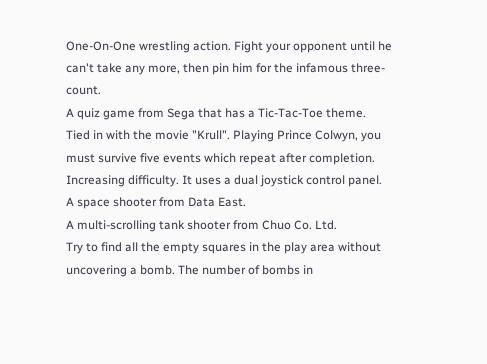One-On-One wrestling action. Fight your opponent until he can't take any more, then pin him for the infamous three-count.
A quiz game from Sega that has a Tic-Tac-Toe theme.
Tied in with the movie "Krull". Playing Prince Colwyn, you must survive five events which repeat after completion. Increasing difficulty. It uses a dual joystick control panel.
A space shooter from Data East.
A multi-scrolling tank shooter from Chuo Co. Ltd.
Try to find all the empty squares in the play area without uncovering a bomb. The number of bombs in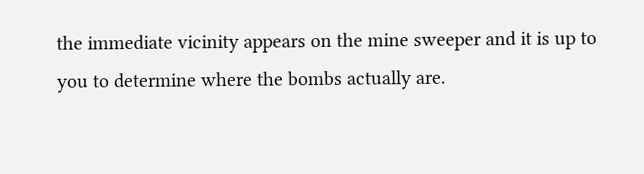the immediate vicinity appears on the mine sweeper and it is up to you to determine where the bombs actually are.